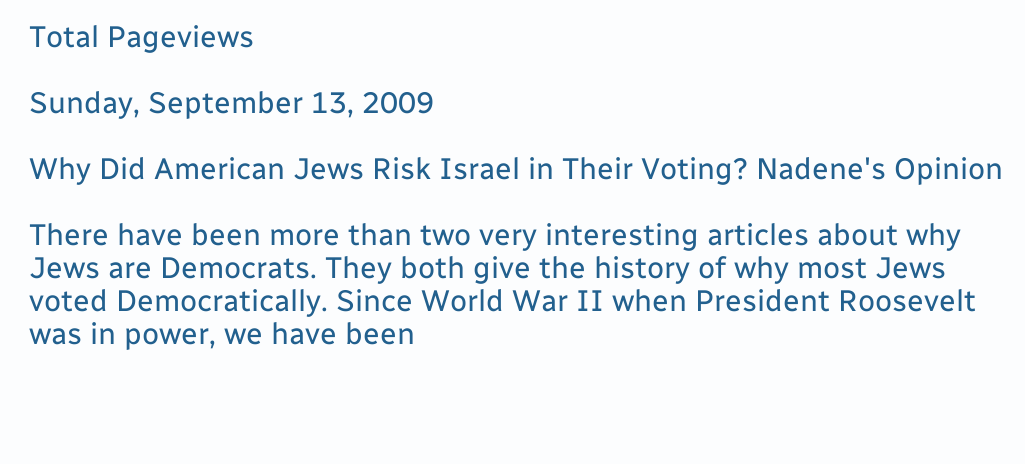Total Pageviews

Sunday, September 13, 2009

Why Did American Jews Risk Israel in Their Voting? Nadene's Opinion

There have been more than two very interesting articles about why Jews are Democrats. They both give the history of why most Jews voted Democratically. Since World War II when President Roosevelt was in power, we have been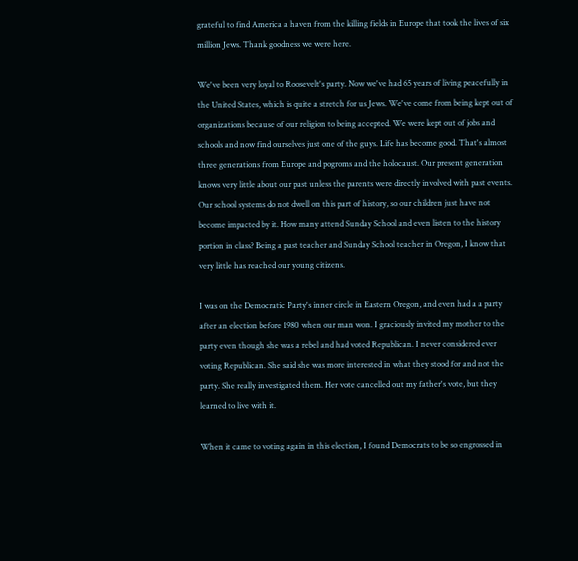grateful to find America a haven from the killing fields in Europe that took the lives of six million Jews. Thank goodness we were here.

We've been very loyal to Roosevelt's party. Now we've had 65 years of living peacefully in the United States, which is quite a stretch for us Jews. We've come from being kept out of organizations because of our religion to being accepted. We were kept out of jobs and schools and now find ourselves just one of the guys. Life has become good. That's almost three generations from Europe and pogroms and the holocaust. Our present generation knows very little about our past unless the parents were directly involved with past events. Our school systems do not dwell on this part of history, so our children just have not become impacted by it. How many attend Sunday School and even listen to the history portion in class? Being a past teacher and Sunday School teacher in Oregon, I know that very little has reached our young citizens.

I was on the Democratic Party's inner circle in Eastern Oregon, and even had a a party after an election before 1980 when our man won. I graciously invited my mother to the party even though she was a rebel and had voted Republican. I never considered ever voting Republican. She said she was more interested in what they stood for and not the party. She really investigated them. Her vote cancelled out my father's vote, but they learned to live with it.

When it came to voting again in this election, I found Democrats to be so engrossed in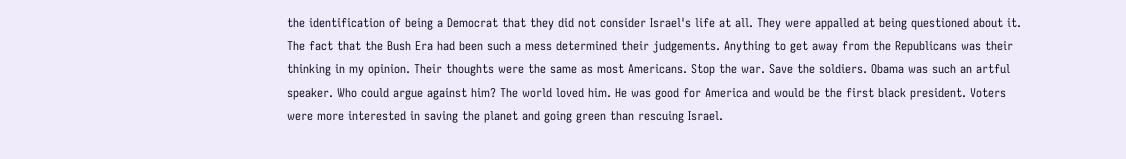the identification of being a Democrat that they did not consider Israel's life at all. They were appalled at being questioned about it. The fact that the Bush Era had been such a mess determined their judgements. Anything to get away from the Republicans was their thinking in my opinion. Their thoughts were the same as most Americans. Stop the war. Save the soldiers. Obama was such an artful speaker. Who could argue against him? The world loved him. He was good for America and would be the first black president. Voters were more interested in saving the planet and going green than rescuing Israel.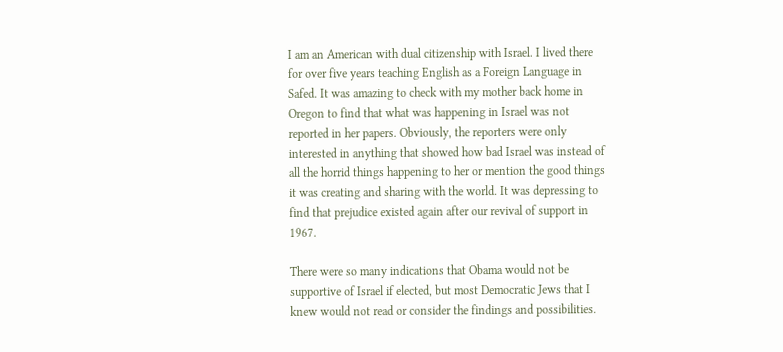I am an American with dual citizenship with Israel. I lived there for over five years teaching English as a Foreign Language in Safed. It was amazing to check with my mother back home in Oregon to find that what was happening in Israel was not reported in her papers. Obviously, the reporters were only interested in anything that showed how bad Israel was instead of all the horrid things happening to her or mention the good things it was creating and sharing with the world. It was depressing to find that prejudice existed again after our revival of support in 1967.

There were so many indications that Obama would not be supportive of Israel if elected, but most Democratic Jews that I knew would not read or consider the findings and possibilities.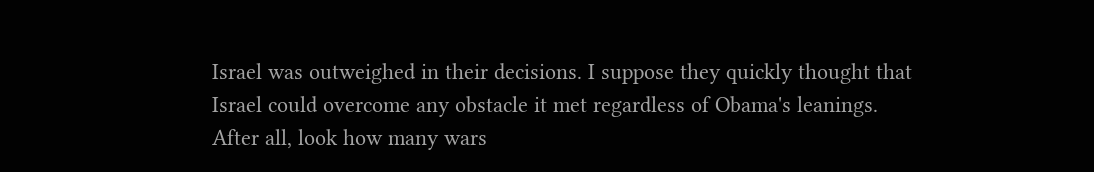Israel was outweighed in their decisions. I suppose they quickly thought that Israel could overcome any obstacle it met regardless of Obama's leanings. After all, look how many wars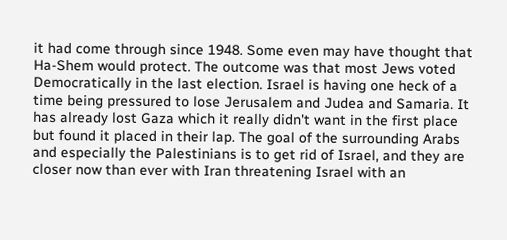it had come through since 1948. Some even may have thought that Ha-Shem would protect. The outcome was that most Jews voted Democratically in the last election. Israel is having one heck of a time being pressured to lose Jerusalem and Judea and Samaria. It has already lost Gaza which it really didn't want in the first place but found it placed in their lap. The goal of the surrounding Arabs and especially the Palestinians is to get rid of Israel, and they are closer now than ever with Iran threatening Israel with an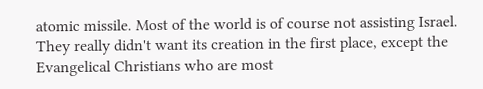atomic missile. Most of the world is of course not assisting Israel. They really didn't want its creation in the first place, except the Evangelical Christians who are most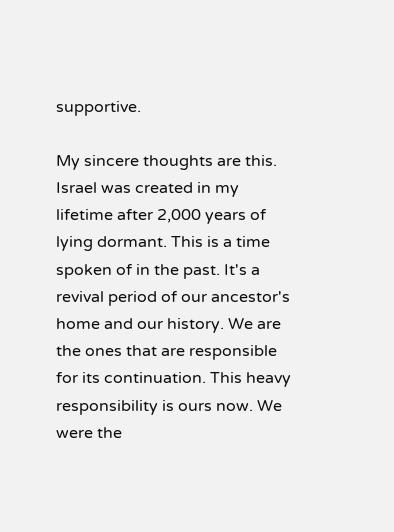supportive.

My sincere thoughts are this. Israel was created in my lifetime after 2,000 years of lying dormant. This is a time spoken of in the past. It's a revival period of our ancestor's home and our history. We are the ones that are responsible for its continuation. This heavy responsibility is ours now. We were the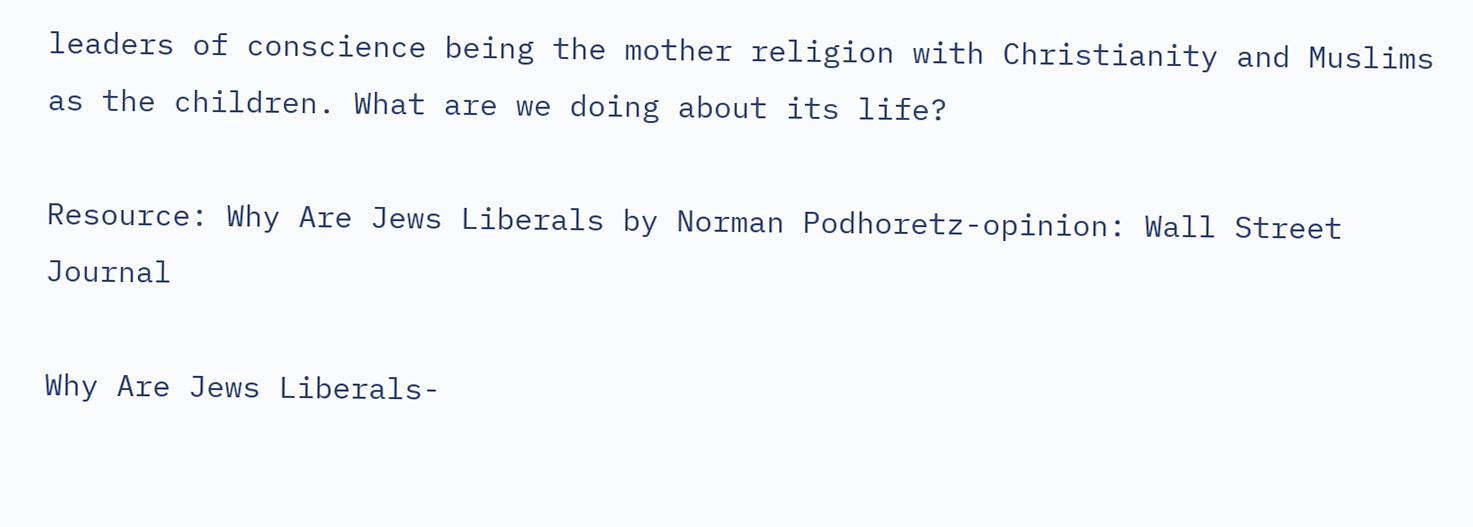leaders of conscience being the mother religion with Christianity and Muslims as the children. What are we doing about its life?

Resource: Why Are Jews Liberals by Norman Podhoretz-opinion: Wall Street Journal

Why Are Jews Liberals-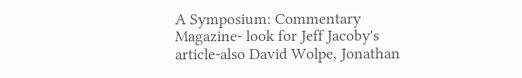A Symposium: Commentary Magazine- look for Jeff Jacoby's article-also David Wolpe, Jonathan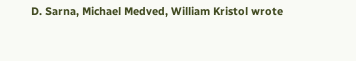D. Sarna, Michael Medved, William Kristol wrote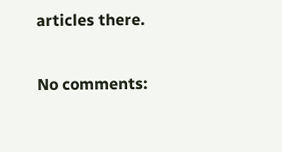articles there.

No comments: